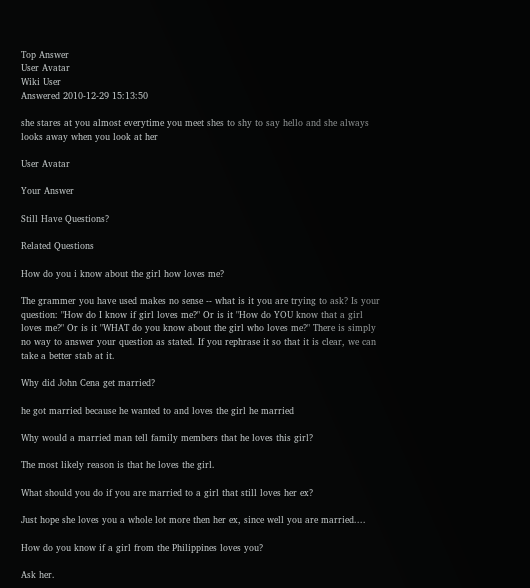Top Answer
User Avatar
Wiki User
Answered 2010-12-29 15:13:50

she stares at you almost everytime you meet shes to shy to say hello and she always looks away when you look at her

User Avatar

Your Answer

Still Have Questions?

Related Questions

How do you i know about the girl how loves me?

The grammer you have used makes no sense -- what is it you are trying to ask? Is your question: "How do I know if girl loves me?" Or is it "How do YOU know that a girl loves me?" Or is it "WHAT do you know about the girl who loves me?" There is simply no way to answer your question as stated. If you rephrase it so that it is clear, we can take a better stab at it.

Why did John Cena get married?

he got married because he wanted to and loves the girl he married

Why would a married man tell family members that he loves this girl?

The most likely reason is that he loves the girl.

What should you do if you are married to a girl that still loves her ex?

Just hope she loves you a whole lot more then her ex, since well you are married....

How do you know if a girl from the Philippines loves you?

Ask her.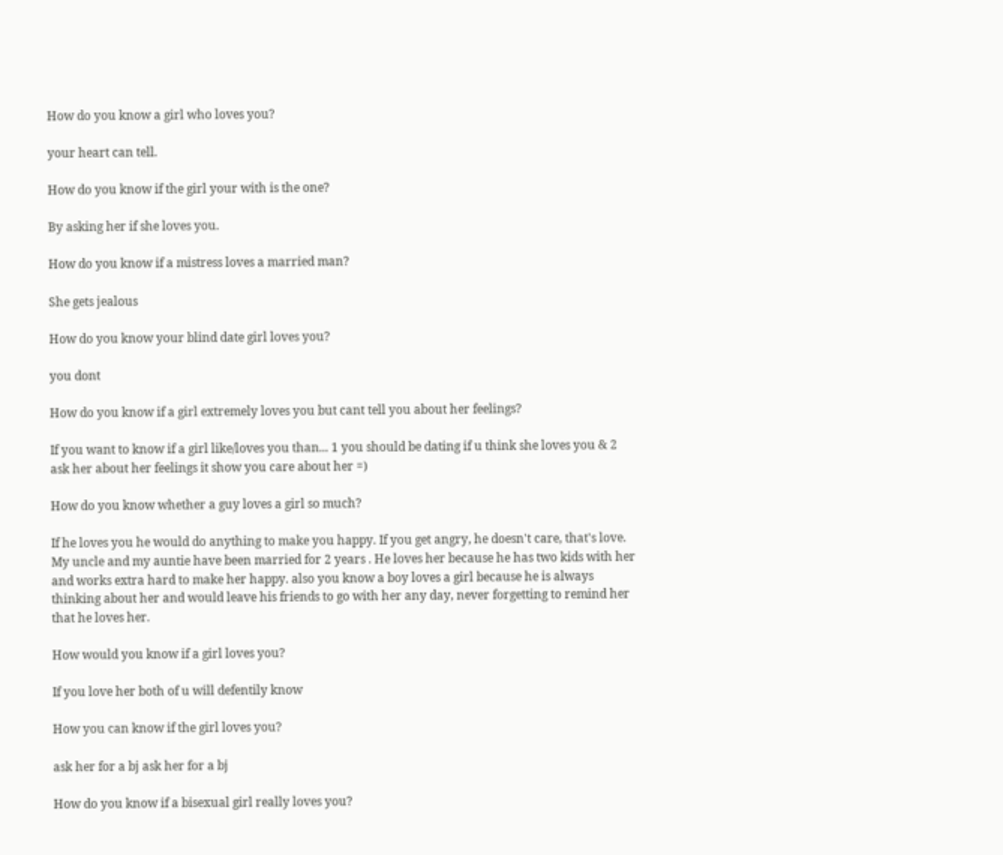How do you know a girl who loves you?

your heart can tell.

How do you know if the girl your with is the one?

By asking her if she loves you.

How do you know if a mistress loves a married man?

She gets jealous

How do you know your blind date girl loves you?

you dont

How do you know if a girl extremely loves you but cant tell you about her feelings?

If you want to know if a girl like/loves you than... 1 you should be dating if u think she loves you & 2 ask her about her feelings it show you care about her =)

How do you know whether a guy loves a girl so much?

If he loves you he would do anything to make you happy. If you get angry, he doesn't care, that's love. My uncle and my auntie have been married for 2 years . He loves her because he has two kids with her and works extra hard to make her happy. also you know a boy loves a girl because he is always thinking about her and would leave his friends to go with her any day, never forgetting to remind her that he loves her.

How would you know if a girl loves you?

If you love her both of u will defentily know

How you can know if the girl loves you?

ask her for a bj ask her for a bj

How do you know if a bisexual girl really loves you?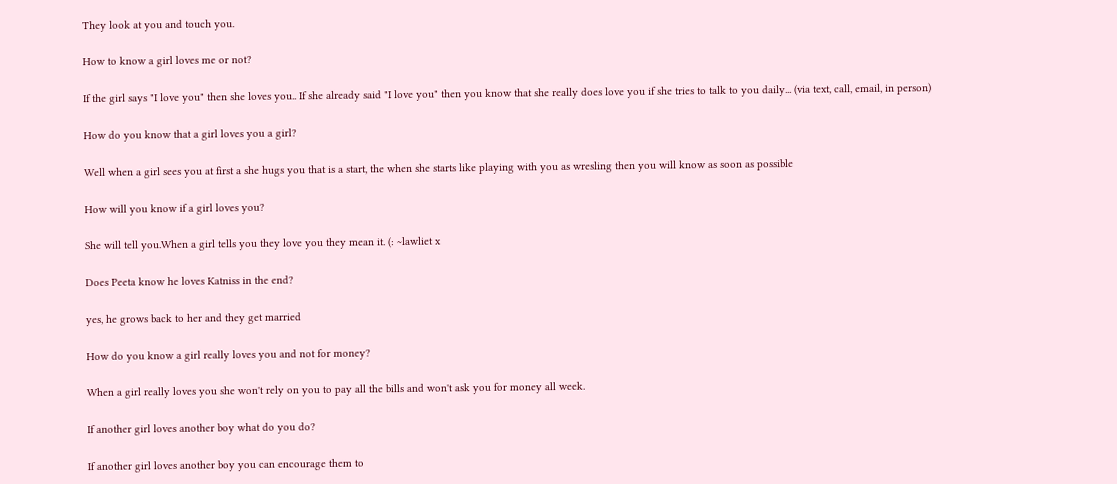They look at you and touch you.

How to know a girl loves me or not?

If the girl says "I love you" then she loves you.. If she already said "I love you" then you know that she really does love you if she tries to talk to you daily... (via text, call, email, in person)

How do you know that a girl loves you a girl?

Well when a girl sees you at first a she hugs you that is a start, the when she starts like playing with you as wresling then you will know as soon as possible

How will you know if a girl loves you?

She will tell you.When a girl tells you they love you they mean it. (: ~lawliet x

Does Peeta know he loves Katniss in the end?

yes, he grows back to her and they get married

How do you know a girl really loves you and not for money?

When a girl really loves you she won't rely on you to pay all the bills and won't ask you for money all week.

If another girl loves another boy what do you do?

If another girl loves another boy you can encourage them to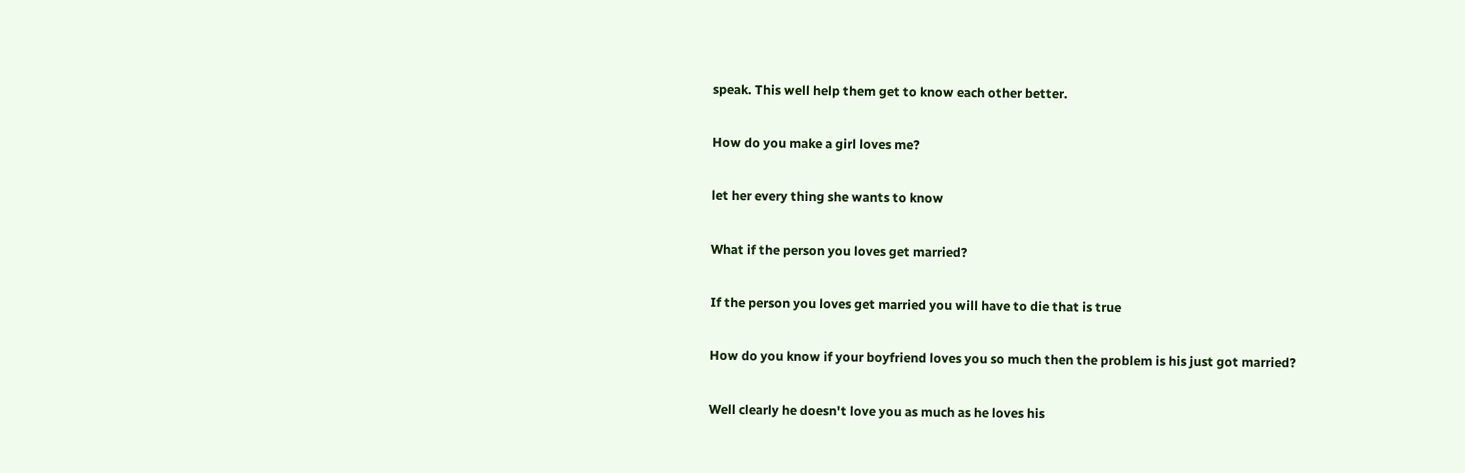speak. This well help them get to know each other better.

How do you make a girl loves me?

let her every thing she wants to know

What if the person you loves get married?

If the person you loves get married you will have to die that is true

How do you know if your boyfriend loves you so much then the problem is his just got married?

Well clearly he doesn't love you as much as he loves his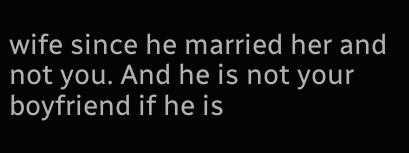wife since he married her and not you. And he is not your boyfriend if he is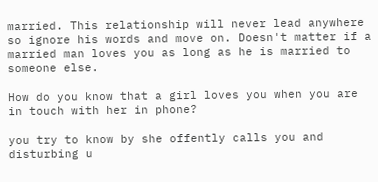married. This relationship will never lead anywhere so ignore his words and move on. Doesn't matter if a married man loves you as long as he is married to someone else.

How do you know that a girl loves you when you are in touch with her in phone?

you try to know by she offently calls you and disturbing u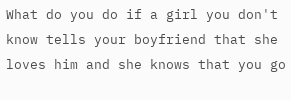What do you do if a girl you don't know tells your boyfriend that she loves him and she knows that you go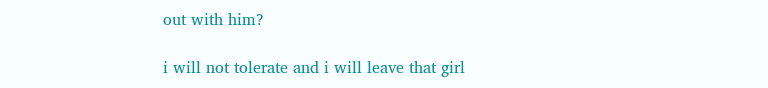out with him?

i will not tolerate and i will leave that girl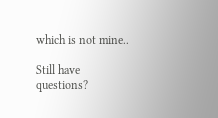which is not mine..

Still have questions?